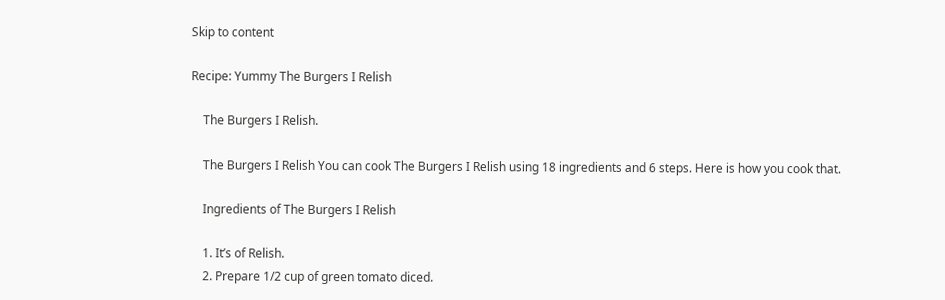Skip to content

Recipe: Yummy The Burgers I Relish

    The Burgers I Relish.

    The Burgers I Relish You can cook The Burgers I Relish using 18 ingredients and 6 steps. Here is how you cook that.

    Ingredients of The Burgers I Relish

    1. It’s of Relish.
    2. Prepare 1/2 cup of green tomato diced.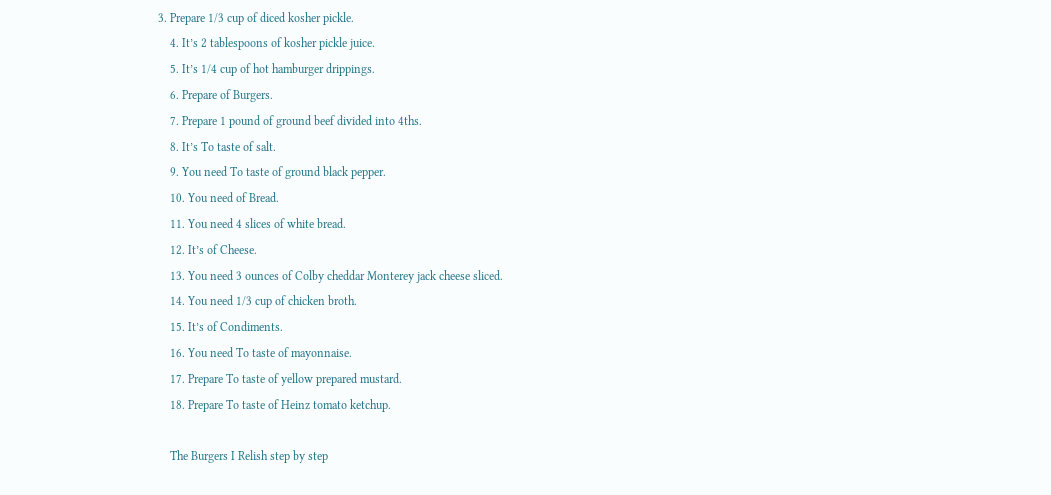3. Prepare 1/3 cup of diced kosher pickle.
    4. It’s 2 tablespoons of kosher pickle juice.
    5. It’s 1/4 cup of hot hamburger drippings.
    6. Prepare of Burgers.
    7. Prepare 1 pound of ground beef divided into 4ths.
    8. It’s To taste of salt.
    9. You need To taste of ground black pepper.
    10. You need of Bread.
    11. You need 4 slices of white bread.
    12. It’s of Cheese.
    13. You need 3 ounces of Colby cheddar Monterey jack cheese sliced.
    14. You need 1/3 cup of chicken broth.
    15. It’s of Condiments.
    16. You need To taste of mayonnaise.
    17. Prepare To taste of yellow prepared mustard.
    18. Prepare To taste of Heinz tomato ketchup.

    The Burgers I Relish step by step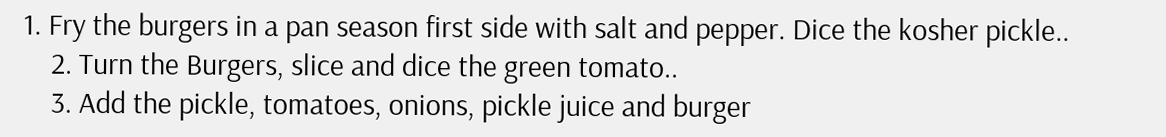1. Fry the burgers in a pan season first side with salt and pepper. Dice the kosher pickle..
    2. Turn the Burgers, slice and dice the green tomato..
    3. Add the pickle, tomatoes, onions, pickle juice and burger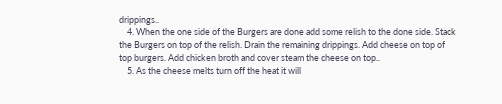drippings..
    4. When the one side of the Burgers are done add some relish to the done side. Stack the Burgers on top of the relish. Drain the remaining drippings. Add cheese on top of top burgers. Add chicken broth and cover steam the cheese on top..
    5. As the cheese melts turn off the heat it will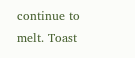continue to melt. Toast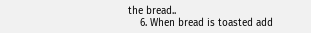the bread..
    6. When bread is toasted add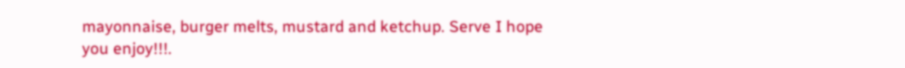mayonnaise, burger melts, mustard and ketchup. Serve I hope you enjoy!!!.